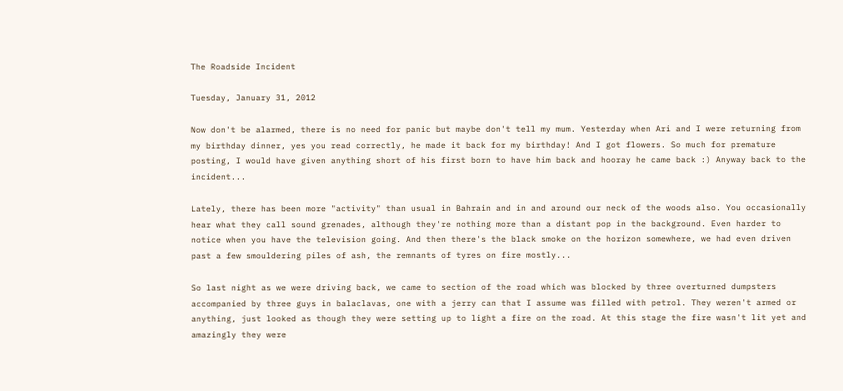The Roadside Incident

Tuesday, January 31, 2012

Now don't be alarmed, there is no need for panic but maybe don't tell my mum. Yesterday when Ari and I were returning from my birthday dinner, yes you read correctly, he made it back for my birthday! And I got flowers. So much for premature posting, I would have given anything short of his first born to have him back and hooray he came back :) Anyway back to the incident...

Lately, there has been more "activity" than usual in Bahrain and in and around our neck of the woods also. You occasionally hear what they call sound grenades, although they're nothing more than a distant pop in the background. Even harder to notice when you have the television going. And then there's the black smoke on the horizon somewhere, we had even driven past a few smouldering piles of ash, the remnants of tyres on fire mostly...

So last night as we were driving back, we came to section of the road which was blocked by three overturned dumpsters accompanied by three guys in balaclavas, one with a jerry can that I assume was filled with petrol. They weren't armed or anything, just looked as though they were setting up to light a fire on the road. At this stage the fire wasn't lit yet and amazingly they were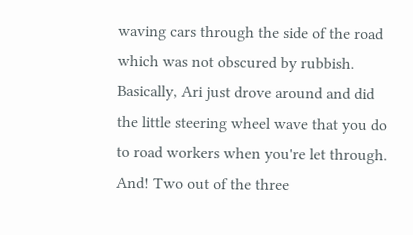waving cars through the side of the road which was not obscured by rubbish. Basically, Ari just drove around and did the little steering wheel wave that you do to road workers when you're let through. And! Two out of the three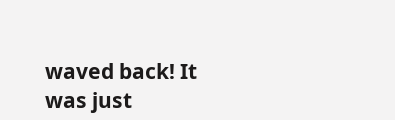waved back! It was just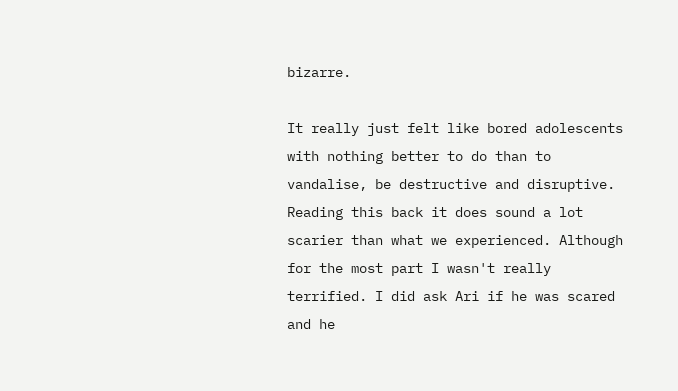bizarre.

It really just felt like bored adolescents with nothing better to do than to vandalise, be destructive and disruptive. Reading this back it does sound a lot scarier than what we experienced. Although for the most part I wasn't really terrified. I did ask Ari if he was scared and he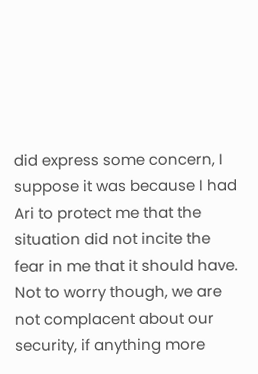did express some concern, I suppose it was because I had Ari to protect me that the situation did not incite the fear in me that it should have. Not to worry though, we are not complacent about our security, if anything more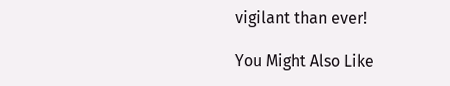vigilant than ever!

You Might Also Like